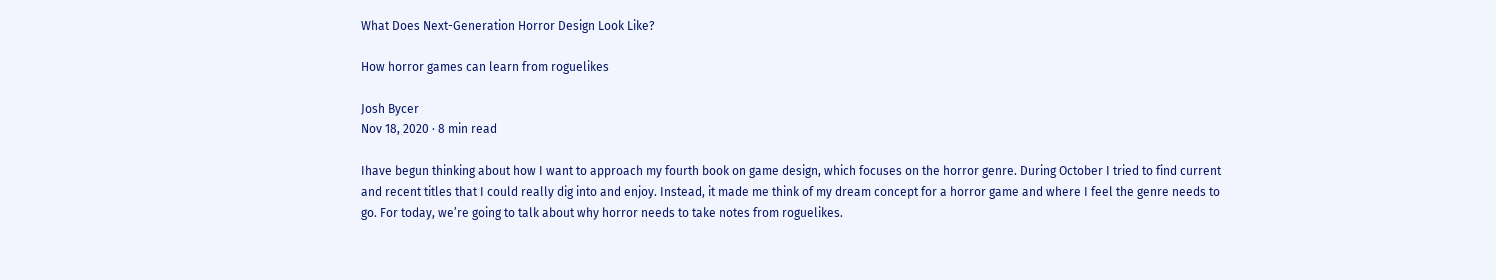What Does Next-Generation Horror Design Look Like?

How horror games can learn from roguelikes

Josh Bycer
Nov 18, 2020 · 8 min read

Ihave begun thinking about how I want to approach my fourth book on game design, which focuses on the horror genre. During October I tried to find current and recent titles that I could really dig into and enjoy. Instead, it made me think of my dream concept for a horror game and where I feel the genre needs to go. For today, we’re going to talk about why horror needs to take notes from roguelikes.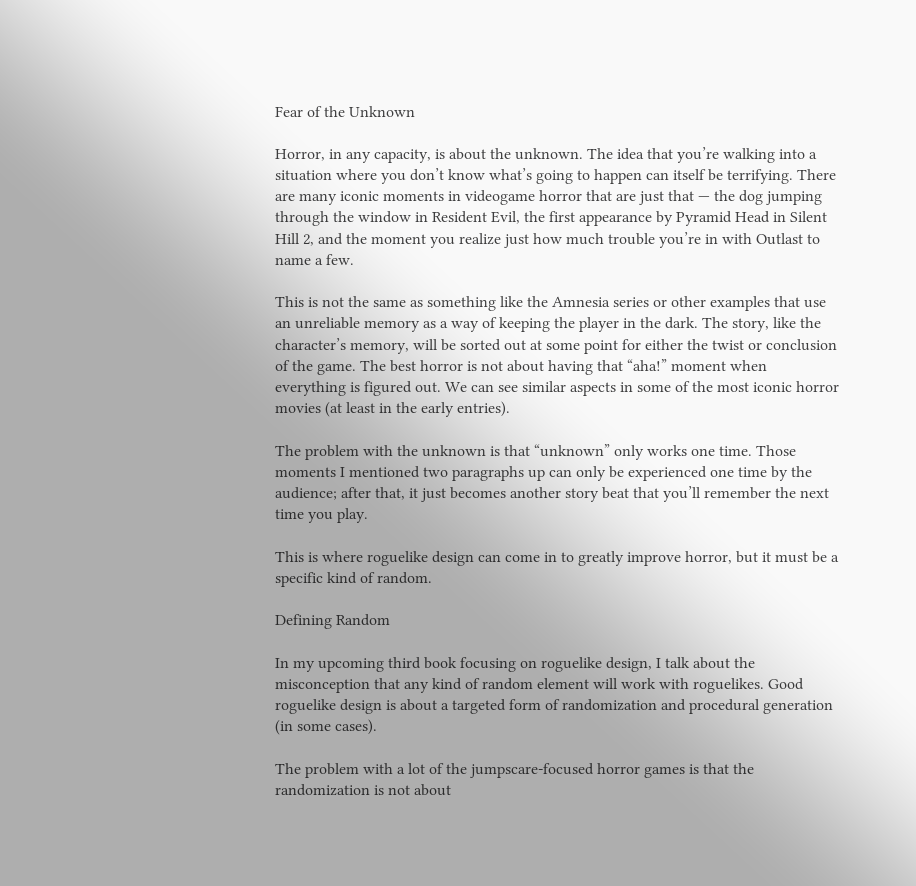Fear of the Unknown

Horror, in any capacity, is about the unknown. The idea that you’re walking into a situation where you don’t know what’s going to happen can itself be terrifying. There are many iconic moments in videogame horror that are just that — the dog jumping through the window in Resident Evil, the first appearance by Pyramid Head in Silent Hill 2, and the moment you realize just how much trouble you’re in with Outlast to name a few.

This is not the same as something like the Amnesia series or other examples that use an unreliable memory as a way of keeping the player in the dark. The story, like the character’s memory, will be sorted out at some point for either the twist or conclusion of the game. The best horror is not about having that “aha!” moment when everything is figured out. We can see similar aspects in some of the most iconic horror movies (at least in the early entries).

The problem with the unknown is that “unknown” only works one time. Those moments I mentioned two paragraphs up can only be experienced one time by the audience; after that, it just becomes another story beat that you’ll remember the next time you play.

This is where roguelike design can come in to greatly improve horror, but it must be a specific kind of random.

Defining Random

In my upcoming third book focusing on roguelike design, I talk about the misconception that any kind of random element will work with roguelikes. Good roguelike design is about a targeted form of randomization and procedural generation (in some cases).

The problem with a lot of the jumpscare-focused horror games is that the randomization is not about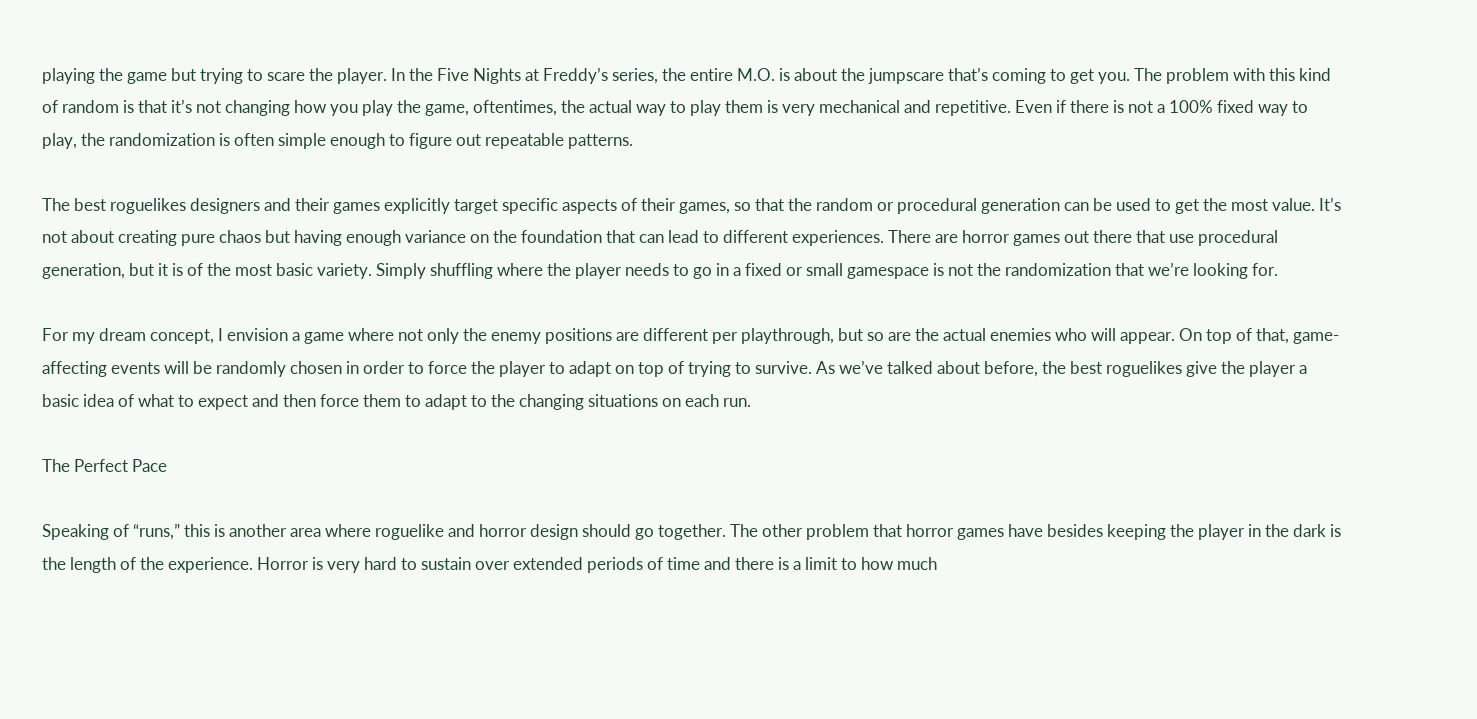playing the game but trying to scare the player. In the Five Nights at Freddy’s series, the entire M.O. is about the jumpscare that’s coming to get you. The problem with this kind of random is that it’s not changing how you play the game, oftentimes, the actual way to play them is very mechanical and repetitive. Even if there is not a 100% fixed way to play, the randomization is often simple enough to figure out repeatable patterns.

The best roguelikes designers and their games explicitly target specific aspects of their games, so that the random or procedural generation can be used to get the most value. It’s not about creating pure chaos but having enough variance on the foundation that can lead to different experiences. There are horror games out there that use procedural generation, but it is of the most basic variety. Simply shuffling where the player needs to go in a fixed or small gamespace is not the randomization that we’re looking for.

For my dream concept, I envision a game where not only the enemy positions are different per playthrough, but so are the actual enemies who will appear. On top of that, game-affecting events will be randomly chosen in order to force the player to adapt on top of trying to survive. As we’ve talked about before, the best roguelikes give the player a basic idea of what to expect and then force them to adapt to the changing situations on each run.

The Perfect Pace

Speaking of “runs,” this is another area where roguelike and horror design should go together. The other problem that horror games have besides keeping the player in the dark is the length of the experience. Horror is very hard to sustain over extended periods of time and there is a limit to how much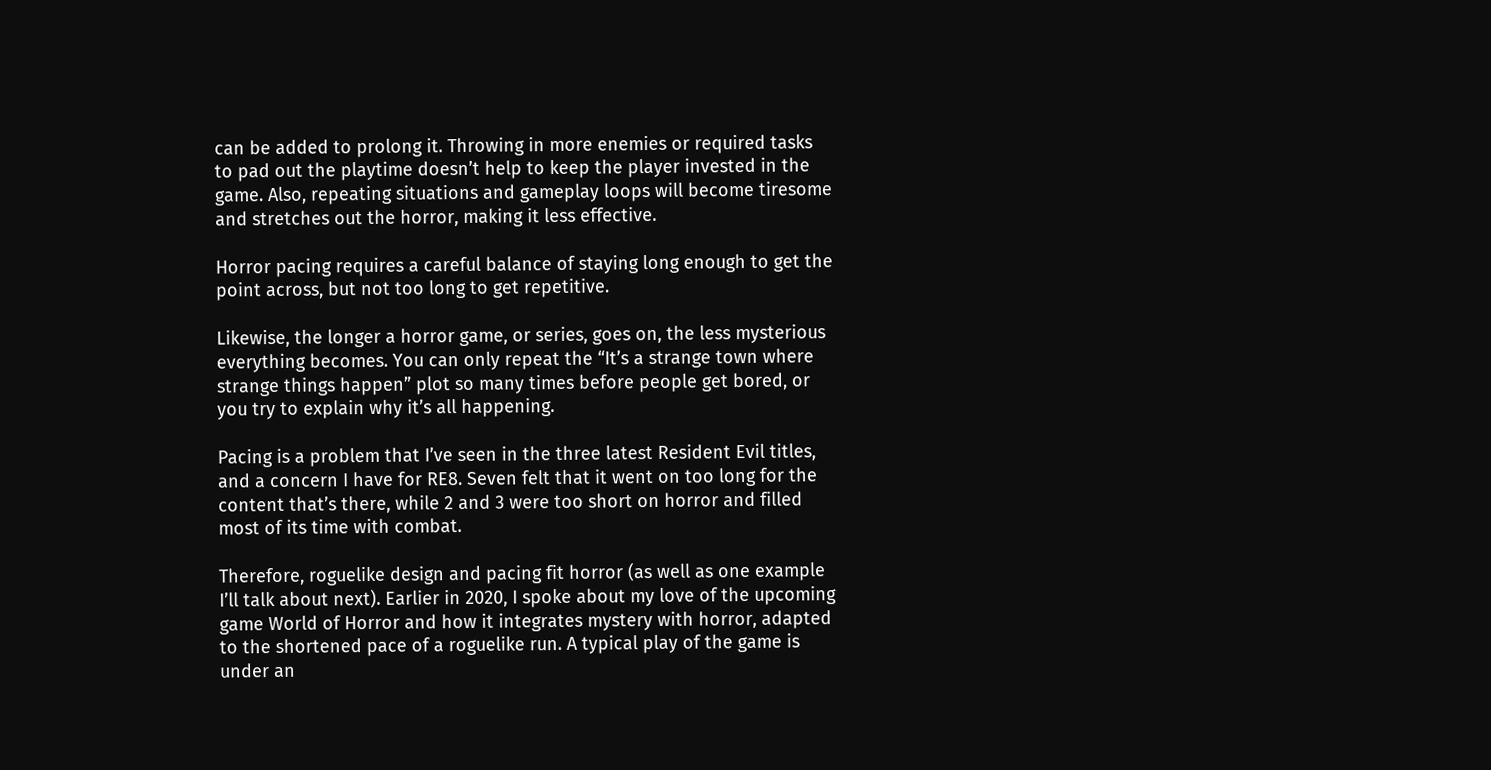can be added to prolong it. Throwing in more enemies or required tasks to pad out the playtime doesn’t help to keep the player invested in the game. Also, repeating situations and gameplay loops will become tiresome and stretches out the horror, making it less effective.

Horror pacing requires a careful balance of staying long enough to get the point across, but not too long to get repetitive.

Likewise, the longer a horror game, or series, goes on, the less mysterious everything becomes. You can only repeat the “It’s a strange town where strange things happen” plot so many times before people get bored, or you try to explain why it’s all happening.

Pacing is a problem that I’ve seen in the three latest Resident Evil titles, and a concern I have for RE8. Seven felt that it went on too long for the content that’s there, while 2 and 3 were too short on horror and filled most of its time with combat.

Therefore, roguelike design and pacing fit horror (as well as one example I’ll talk about next). Earlier in 2020, I spoke about my love of the upcoming game World of Horror and how it integrates mystery with horror, adapted to the shortened pace of a roguelike run. A typical play of the game is under an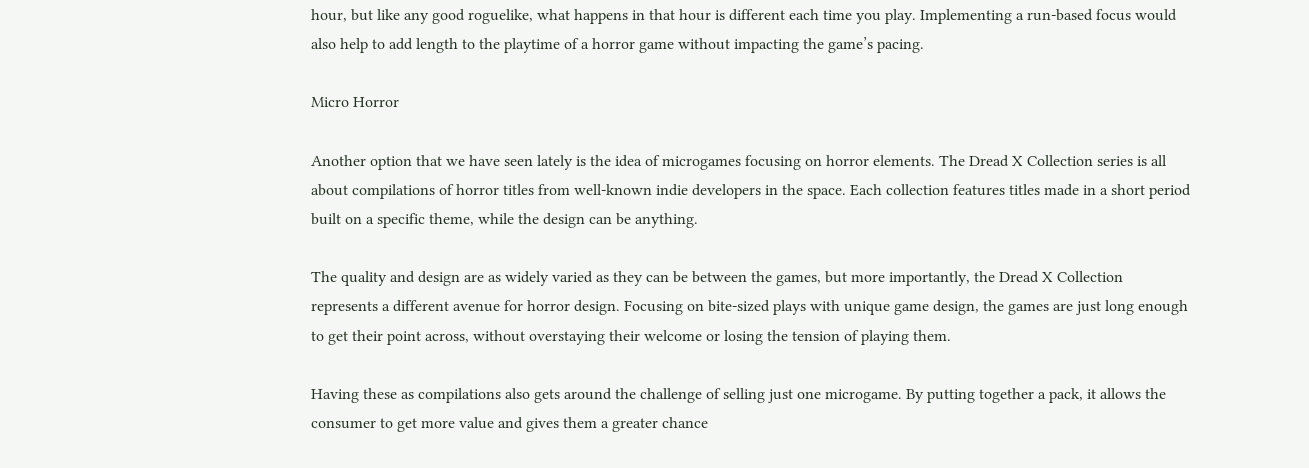hour, but like any good roguelike, what happens in that hour is different each time you play. Implementing a run-based focus would also help to add length to the playtime of a horror game without impacting the game’s pacing.

Micro Horror

Another option that we have seen lately is the idea of microgames focusing on horror elements. The Dread X Collection series is all about compilations of horror titles from well-known indie developers in the space. Each collection features titles made in a short period built on a specific theme, while the design can be anything.

The quality and design are as widely varied as they can be between the games, but more importantly, the Dread X Collection represents a different avenue for horror design. Focusing on bite-sized plays with unique game design, the games are just long enough to get their point across, without overstaying their welcome or losing the tension of playing them.

Having these as compilations also gets around the challenge of selling just one microgame. By putting together a pack, it allows the consumer to get more value and gives them a greater chance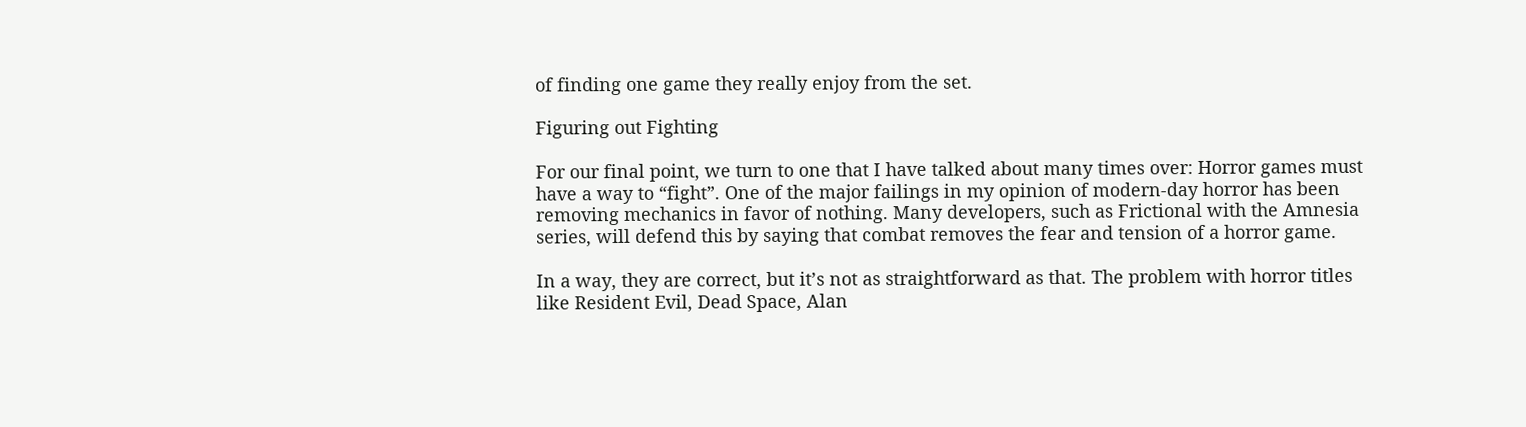of finding one game they really enjoy from the set.

Figuring out Fighting

For our final point, we turn to one that I have talked about many times over: Horror games must have a way to “fight”. One of the major failings in my opinion of modern-day horror has been removing mechanics in favor of nothing. Many developers, such as Frictional with the Amnesia series, will defend this by saying that combat removes the fear and tension of a horror game.

In a way, they are correct, but it’s not as straightforward as that. The problem with horror titles like Resident Evil, Dead Space, Alan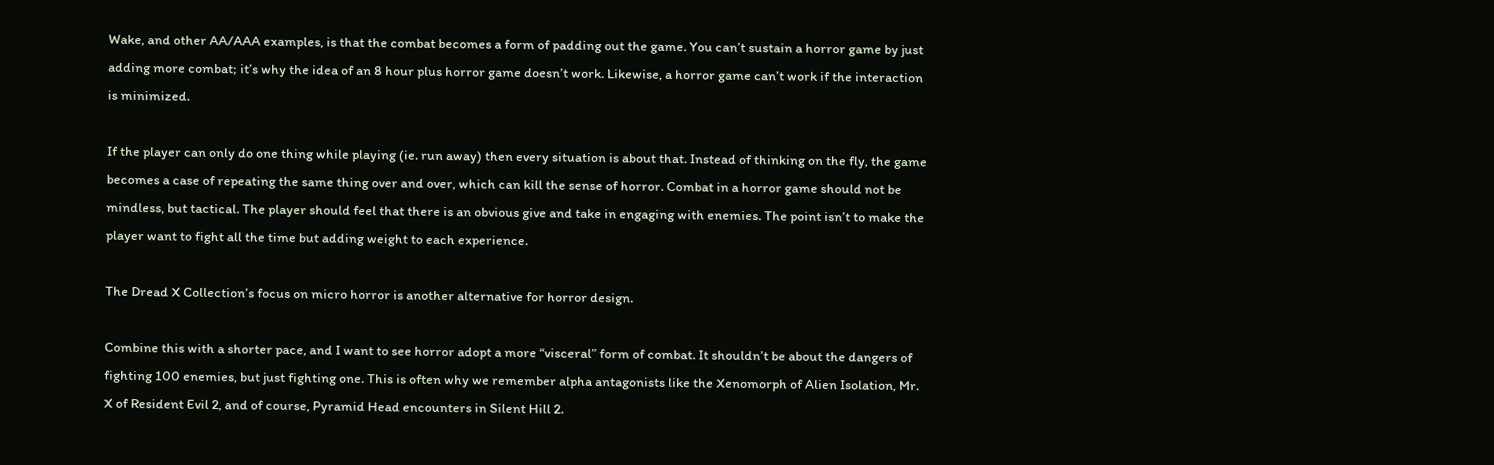Wake, and other AA/AAA examples, is that the combat becomes a form of padding out the game. You can’t sustain a horror game by just adding more combat; it’s why the idea of an 8 hour plus horror game doesn’t work. Likewise, a horror game can’t work if the interaction is minimized.

If the player can only do one thing while playing (ie. run away) then every situation is about that. Instead of thinking on the fly, the game becomes a case of repeating the same thing over and over, which can kill the sense of horror. Combat in a horror game should not be mindless, but tactical. The player should feel that there is an obvious give and take in engaging with enemies. The point isn’t to make the player want to fight all the time but adding weight to each experience.

The Dread X Collection’s focus on micro horror is another alternative for horror design.

Combine this with a shorter pace, and I want to see horror adopt a more “visceral” form of combat. It shouldn’t be about the dangers of fighting 100 enemies, but just fighting one. This is often why we remember alpha antagonists like the Xenomorph of Alien Isolation, Mr. X of Resident Evil 2, and of course, Pyramid Head encounters in Silent Hill 2.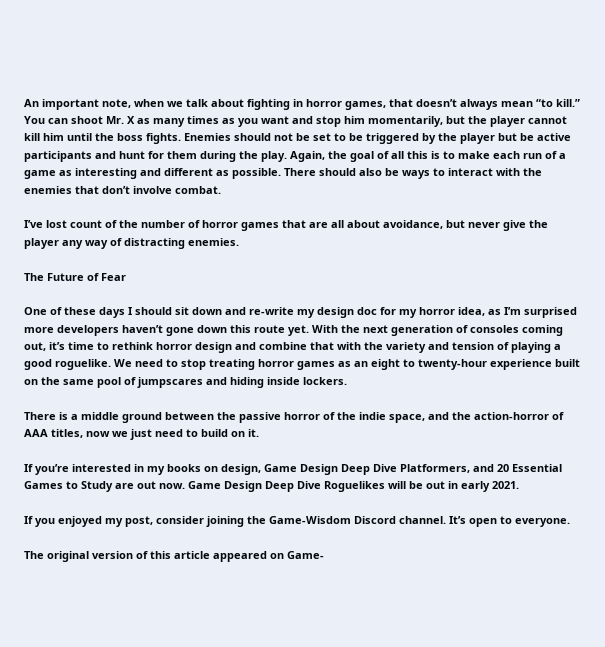An important note, when we talk about fighting in horror games, that doesn’t always mean “to kill.” You can shoot Mr. X as many times as you want and stop him momentarily, but the player cannot kill him until the boss fights. Enemies should not be set to be triggered by the player but be active participants and hunt for them during the play. Again, the goal of all this is to make each run of a game as interesting and different as possible. There should also be ways to interact with the enemies that don’t involve combat.

I’ve lost count of the number of horror games that are all about avoidance, but never give the player any way of distracting enemies.

The Future of Fear

One of these days I should sit down and re-write my design doc for my horror idea, as I’m surprised more developers haven’t gone down this route yet. With the next generation of consoles coming out, it’s time to rethink horror design and combine that with the variety and tension of playing a good roguelike. We need to stop treating horror games as an eight to twenty-hour experience built on the same pool of jumpscares and hiding inside lockers.

There is a middle ground between the passive horror of the indie space, and the action-horror of AAA titles, now we just need to build on it.

If you’re interested in my books on design, Game Design Deep Dive Platformers, and 20 Essential Games to Study are out now. Game Design Deep Dive Roguelikes will be out in early 2021.

If you enjoyed my post, consider joining the Game-Wisdom Discord channel. It’s open to everyone.

The original version of this article appeared on Game-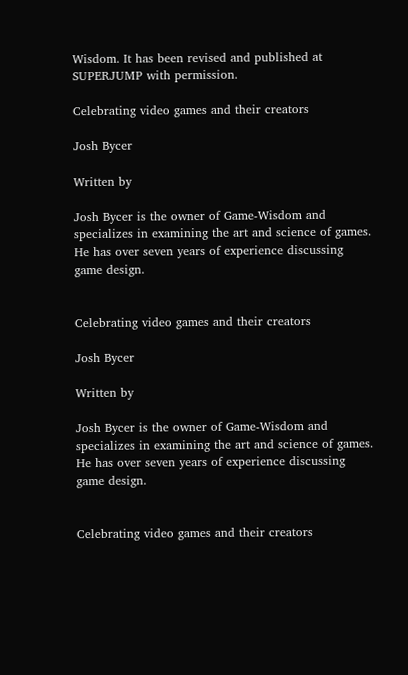Wisdom. It has been revised and published at SUPERJUMP with permission.

Celebrating video games and their creators

Josh Bycer

Written by

Josh Bycer is the owner of Game-Wisdom and specializes in examining the art and science of games. He has over seven years of experience discussing game design.


Celebrating video games and their creators

Josh Bycer

Written by

Josh Bycer is the owner of Game-Wisdom and specializes in examining the art and science of games. He has over seven years of experience discussing game design.


Celebrating video games and their creators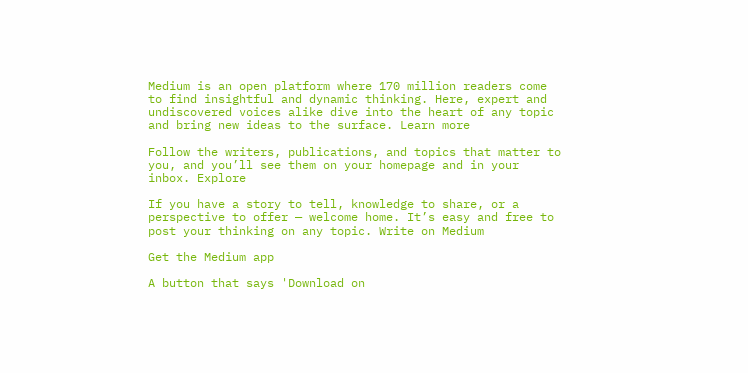Medium is an open platform where 170 million readers come to find insightful and dynamic thinking. Here, expert and undiscovered voices alike dive into the heart of any topic and bring new ideas to the surface. Learn more

Follow the writers, publications, and topics that matter to you, and you’ll see them on your homepage and in your inbox. Explore

If you have a story to tell, knowledge to share, or a perspective to offer — welcome home. It’s easy and free to post your thinking on any topic. Write on Medium

Get the Medium app

A button that says 'Download on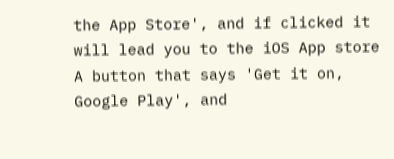the App Store', and if clicked it will lead you to the iOS App store
A button that says 'Get it on, Google Play', and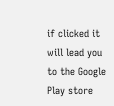if clicked it will lead you to the Google Play store